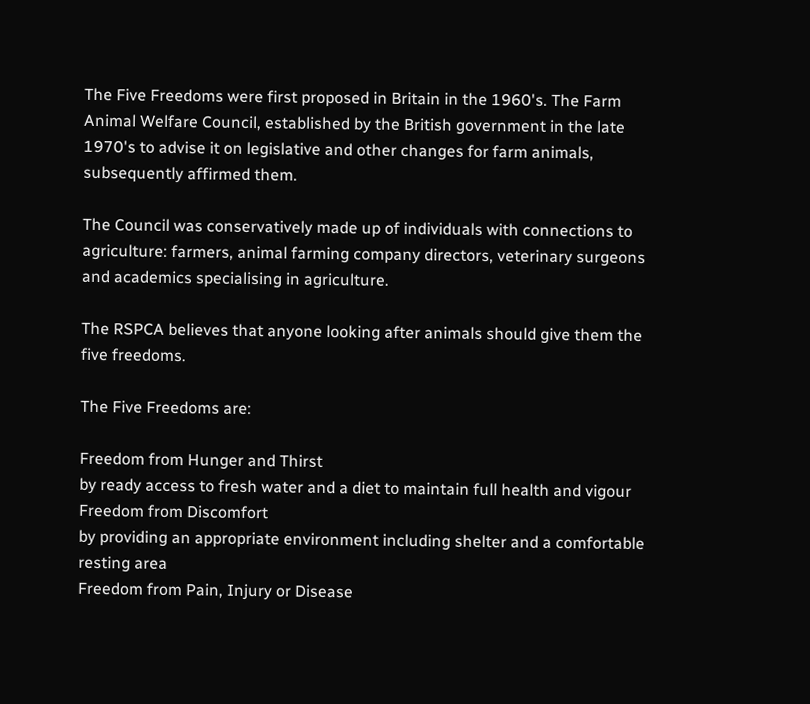The Five Freedoms were first proposed in Britain in the 1960's. The Farm Animal Welfare Council, established by the British government in the late 1970's to advise it on legislative and other changes for farm animals, subsequently affirmed them.

The Council was conservatively made up of individuals with connections to agriculture: farmers, animal farming company directors, veterinary surgeons and academics specialising in agriculture.

The RSPCA believes that anyone looking after animals should give them the five freedoms.

The Five Freedoms are:

Freedom from Hunger and Thirst
by ready access to fresh water and a diet to maintain full health and vigour
Freedom from Discomfort
by providing an appropriate environment including shelter and a comfortable resting area
Freedom from Pain, Injury or Disease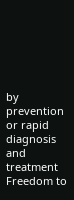by prevention or rapid diagnosis and treatment
Freedom to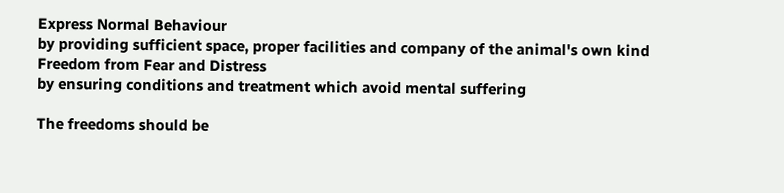Express Normal Behaviour
by providing sufficient space, proper facilities and company of the animal's own kind
Freedom from Fear and Distress
by ensuring conditions and treatment which avoid mental suffering

The freedoms should be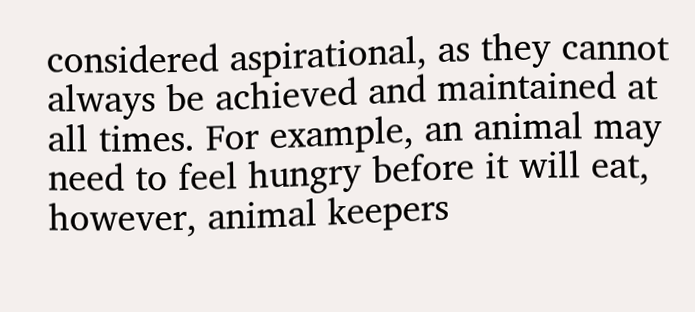considered aspirational, as they cannot always be achieved and maintained at all times. For example, an animal may need to feel hungry before it will eat, however, animal keepers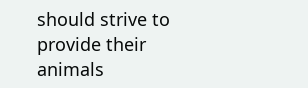should strive to provide their animals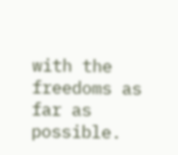with the freedoms as far as possible.